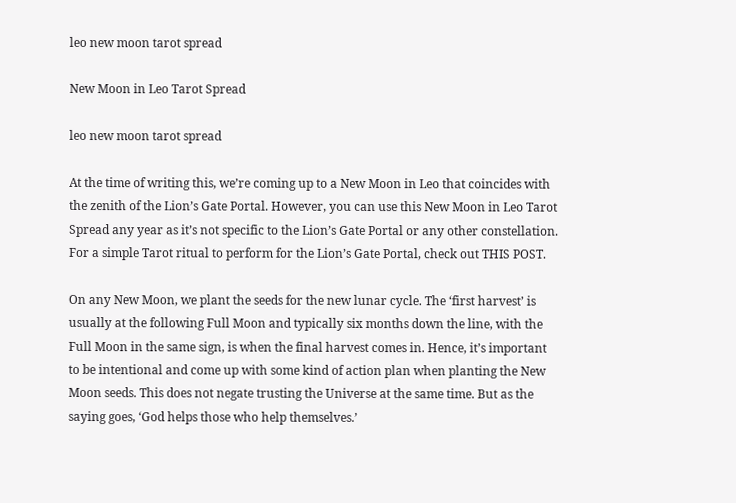leo new moon tarot spread

New Moon in Leo Tarot Spread

leo new moon tarot spread

At the time of writing this, we’re coming up to a New Moon in Leo that coincides with the zenith of the Lion’s Gate Portal. However, you can use this New Moon in Leo Tarot Spread any year as it’s not specific to the Lion’s Gate Portal or any other constellation. For a simple Tarot ritual to perform for the Lion’s Gate Portal, check out THIS POST.

On any New Moon, we plant the seeds for the new lunar cycle. The ‘first harvest’ is usually at the following Full Moon and typically six months down the line, with the Full Moon in the same sign, is when the final harvest comes in. Hence, it’s important to be intentional and come up with some kind of action plan when planting the New Moon seeds. This does not negate trusting the Universe at the same time. But as the saying goes, ‘God helps those who help themselves.’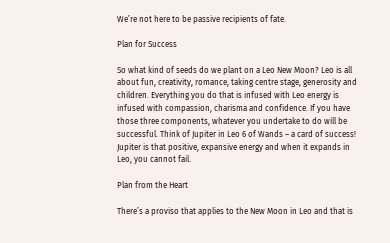We’re not here to be passive recipients of fate.

Plan for Success

So what kind of seeds do we plant on a Leo New Moon? Leo is all about fun, creativity, romance, taking centre stage, generosity and children. Everything you do that is infused with Leo energy is infused with compassion, charisma and confidence. If you have those three components, whatever you undertake to do will be successful. Think of Jupiter in Leo 6 of Wands – a card of success! Jupiter is that positive, expansive energy and when it expands in Leo, you cannot fail.

Plan from the Heart

There’s a proviso that applies to the New Moon in Leo and that is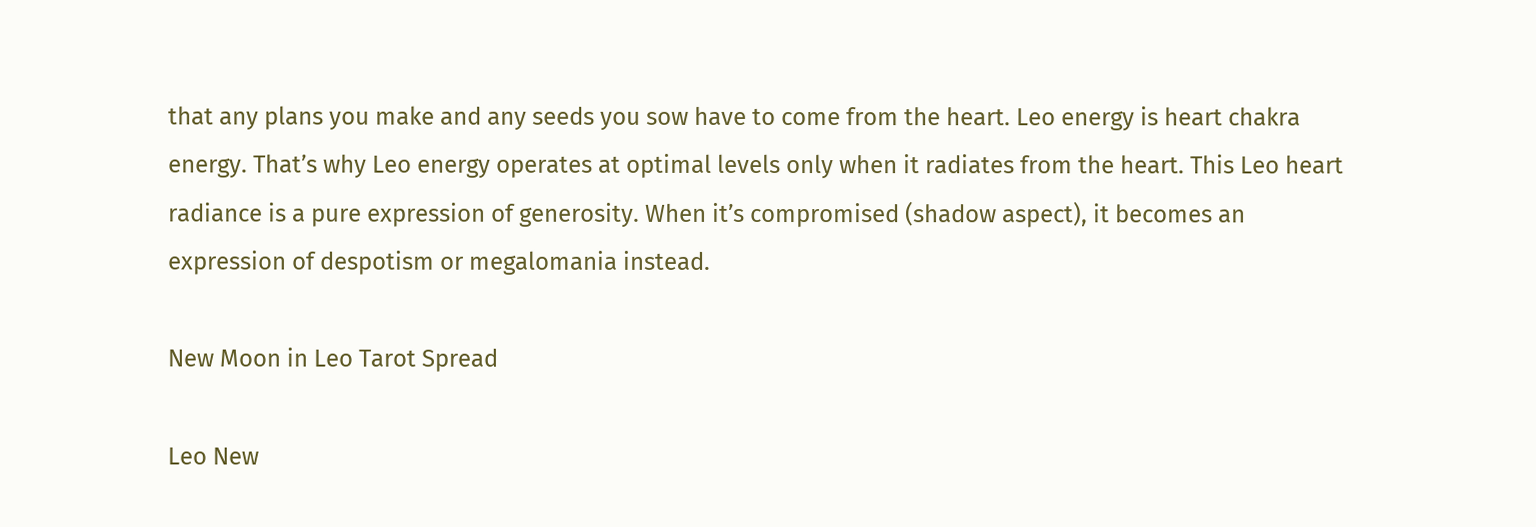that any plans you make and any seeds you sow have to come from the heart. Leo energy is heart chakra energy. That’s why Leo energy operates at optimal levels only when it radiates from the heart. This Leo heart radiance is a pure expression of generosity. When it’s compromised (shadow aspect), it becomes an expression of despotism or megalomania instead.

New Moon in Leo Tarot Spread

Leo New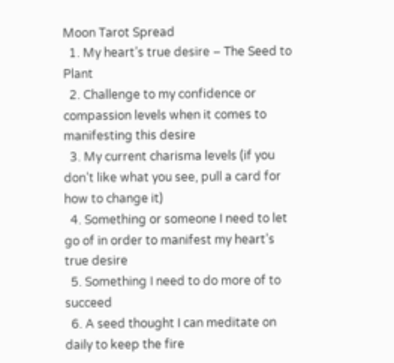Moon Tarot Spread
  1. My heart’s true desire – The Seed to Plant
  2. Challenge to my confidence or compassion levels when it comes to manifesting this desire
  3. My current charisma levels (if you don’t like what you see, pull a card for how to change it)
  4. Something or someone I need to let go of in order to manifest my heart’s true desire
  5. Something I need to do more of to succeed
  6. A seed thought I can meditate on daily to keep the fire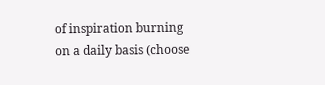of inspiration burning on a daily basis (choose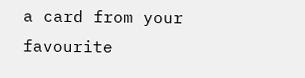a card from your favourite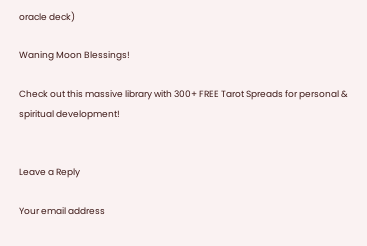oracle deck)

Waning Moon Blessings!

Check out this massive library with 300+ FREE Tarot Spreads for personal & spiritual development!


Leave a Reply

Your email address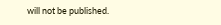will not be published.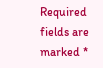Required fields are marked *